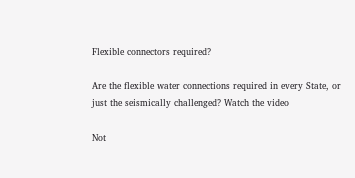Flexible connectors required?

Are the flexible water connections required in every State, or just the seismically challenged? Watch the video

Not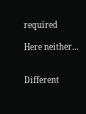required

Here neither…


Different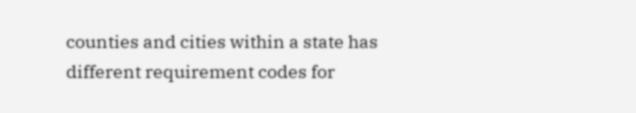counties and cities within a state has different requirement codes for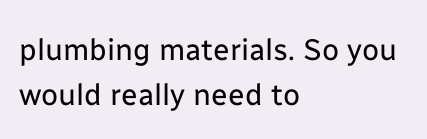plumbing materials. So you would really need to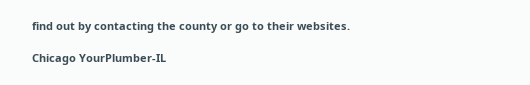find out by contacting the county or go to their websites.

Chicago YourPlumber-IL